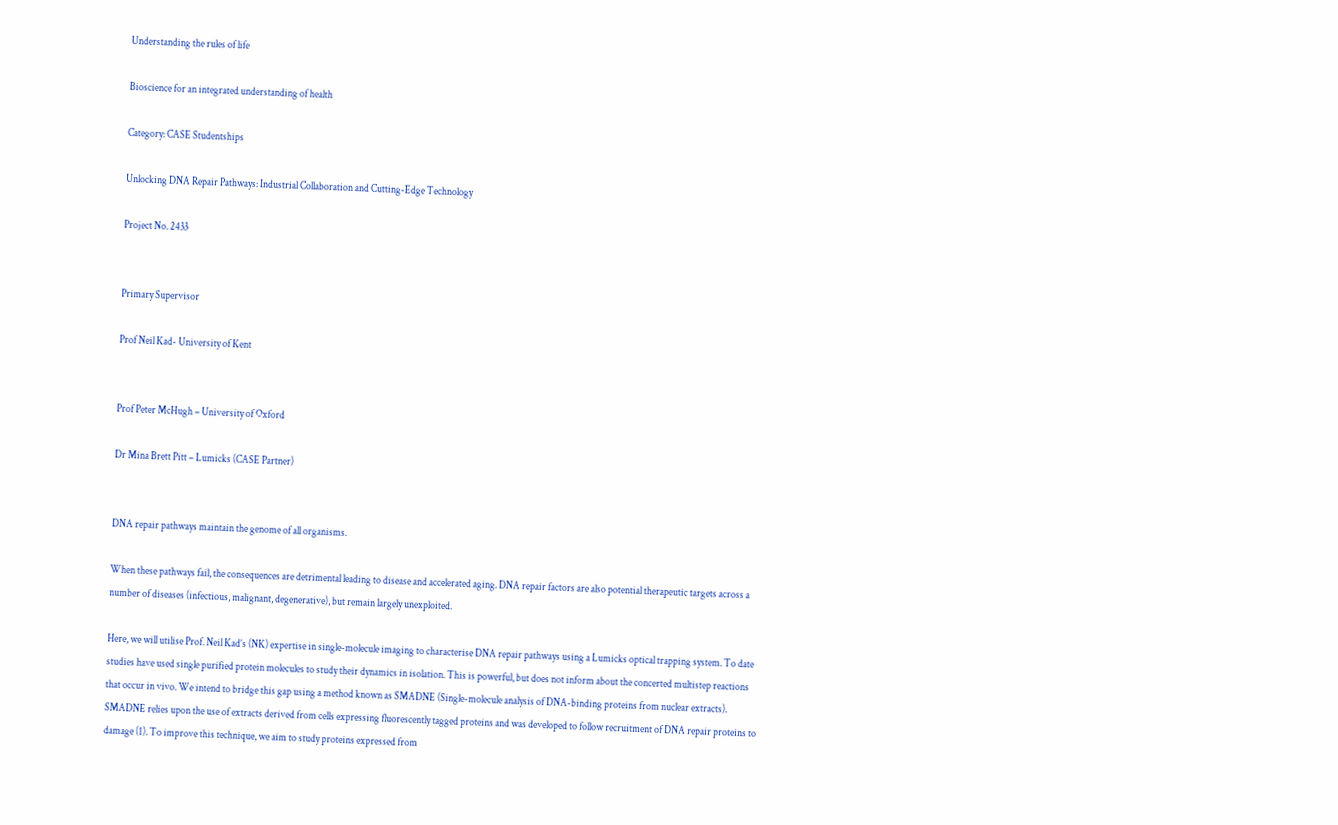Understanding the rules of life

Bioscience for an integrated understanding of health

Category: CASE Studentships

Unlocking DNA Repair Pathways: Industrial Collaboration and Cutting-Edge Technology

Project No. 2433


Primary Supervisor

Prof Neil Kad- University of Kent


Prof Peter McHugh – University of Oxford

Dr Mina Brett Pitt – Lumicks (CASE Partner)


DNA repair pathways maintain the genome of all organisms.

When these pathways fail, the consequences are detrimental leading to disease and accelerated aging. DNA repair factors are also potential therapeutic targets across a number of diseases (infectious, malignant, degenerative), but remain largely unexploited.

Here, we will utilise Prof. Neil Kad’s (NK) expertise in single-molecule imaging to characterise DNA repair pathways using a Lumicks optical trapping system. To date studies have used single purified protein molecules to study their dynamics in isolation. This is powerful, but does not inform about the concerted multistep reactions that occur in vivo. We intend to bridge this gap using a method known as SMADNE (Single-molecule analysis of DNA-binding proteins from nuclear extracts). SMADNE relies upon the use of extracts derived from cells expressing fluorescently tagged proteins and was developed to follow recruitment of DNA repair proteins to damage (1). To improve this technique, we aim to study proteins expressed from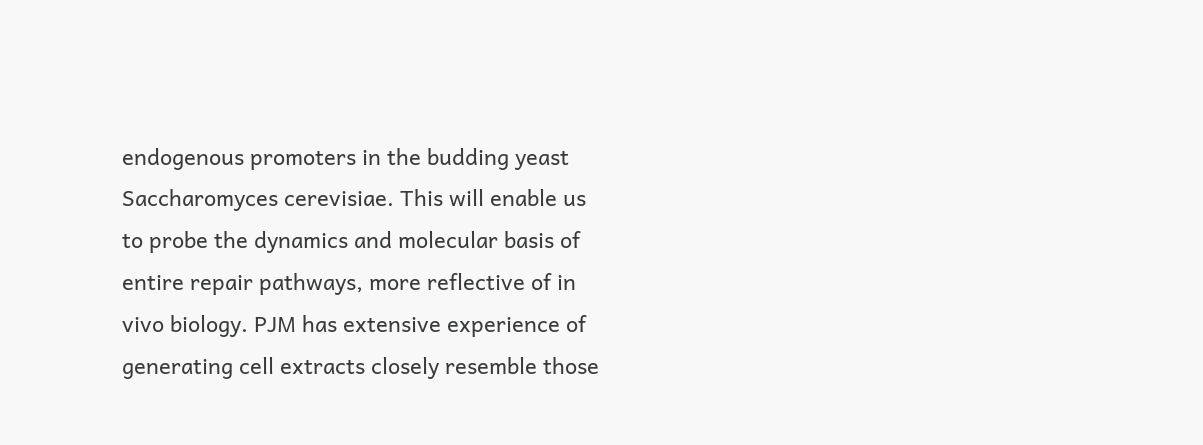endogenous promoters in the budding yeast Saccharomyces cerevisiae. This will enable us to probe the dynamics and molecular basis of entire repair pathways, more reflective of in vivo biology. PJM has extensive experience of generating cell extracts closely resemble those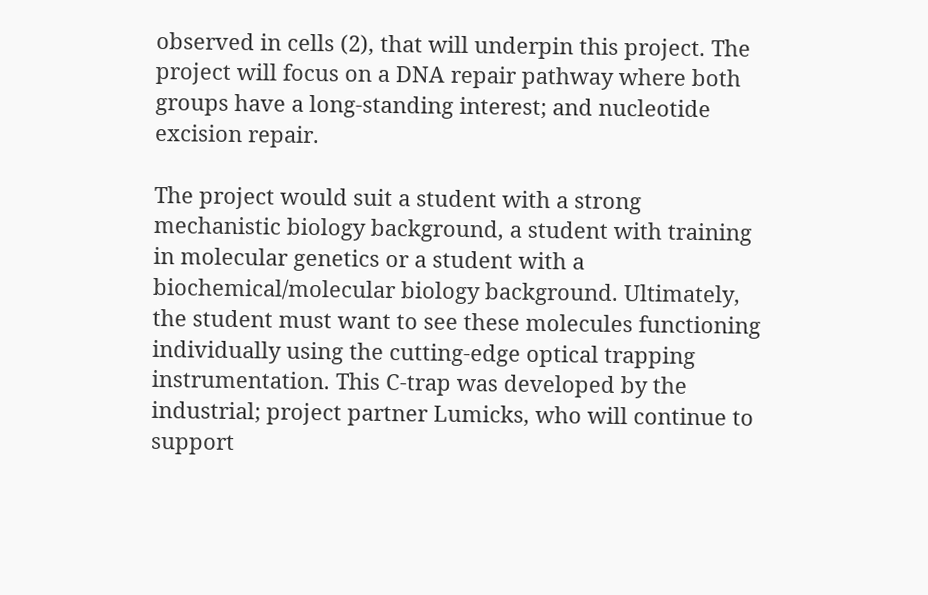observed in cells (2), that will underpin this project. The project will focus on a DNA repair pathway where both groups have a long-standing interest; and nucleotide excision repair.

The project would suit a student with a strong mechanistic biology background, a student with training in molecular genetics or a student with a biochemical/molecular biology background. Ultimately, the student must want to see these molecules functioning individually using the cutting-edge optical trapping instrumentation. This C-trap was developed by the industrial; project partner Lumicks, who will continue to support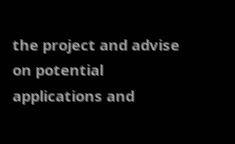the project and advise on potential applications and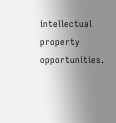intellectual property opportunities.